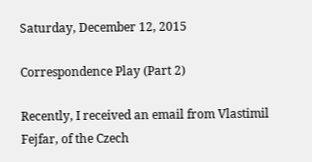Saturday, December 12, 2015

Correspondence Play (Part 2)

Recently, I received an email from Vlastimil Fejfar, of the Czech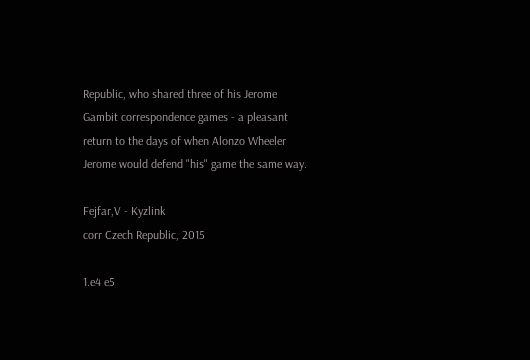Republic, who shared three of his Jerome Gambit correspondence games - a pleasant return to the days of when Alonzo Wheeler Jerome would defend "his" game the same way.

Fejfar,V - Kyzlink
corr Czech Republic, 2015

1.e4 e5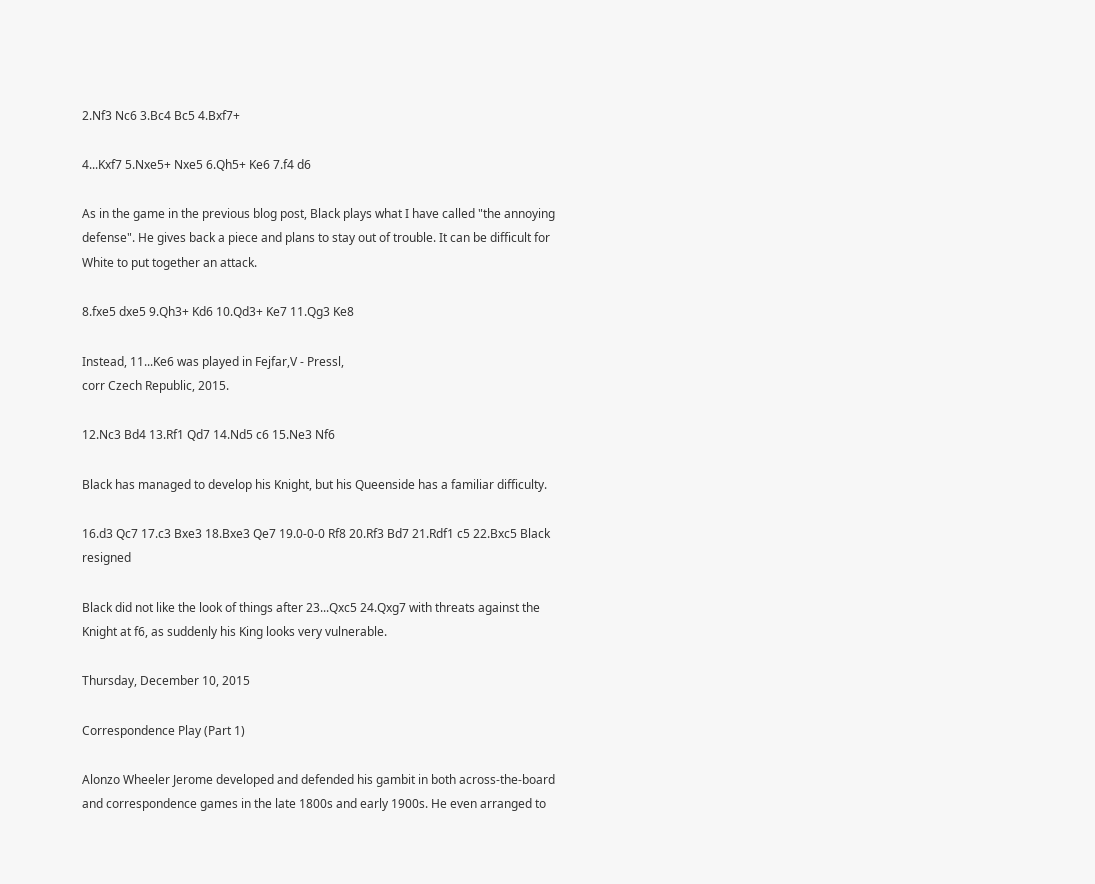2.Nf3 Nc6 3.Bc4 Bc5 4.Bxf7+

4...Kxf7 5.Nxe5+ Nxe5 6.Qh5+ Ke6 7.f4 d6

As in the game in the previous blog post, Black plays what I have called "the annoying defense". He gives back a piece and plans to stay out of trouble. It can be difficult for White to put together an attack.

8.fxe5 dxe5 9.Qh3+ Kd6 10.Qd3+ Ke7 11.Qg3 Ke8

Instead, 11...Ke6 was played in Fejfar,V - Pressl,
corr Czech Republic, 2015.

12.Nc3 Bd4 13.Rf1 Qd7 14.Nd5 c6 15.Ne3 Nf6

Black has managed to develop his Knight, but his Queenside has a familiar difficulty.

16.d3 Qc7 17.c3 Bxe3 18.Bxe3 Qe7 19.0-0-0 Rf8 20.Rf3 Bd7 21.Rdf1 c5 22.Bxc5 Black resigned

Black did not like the look of things after 23...Qxc5 24.Qxg7 with threats against the Knight at f6, as suddenly his King looks very vulnerable.

Thursday, December 10, 2015

Correspondence Play (Part 1)

Alonzo Wheeler Jerome developed and defended his gambit in both across-the-board and correspondence games in the late 1800s and early 1900s. He even arranged to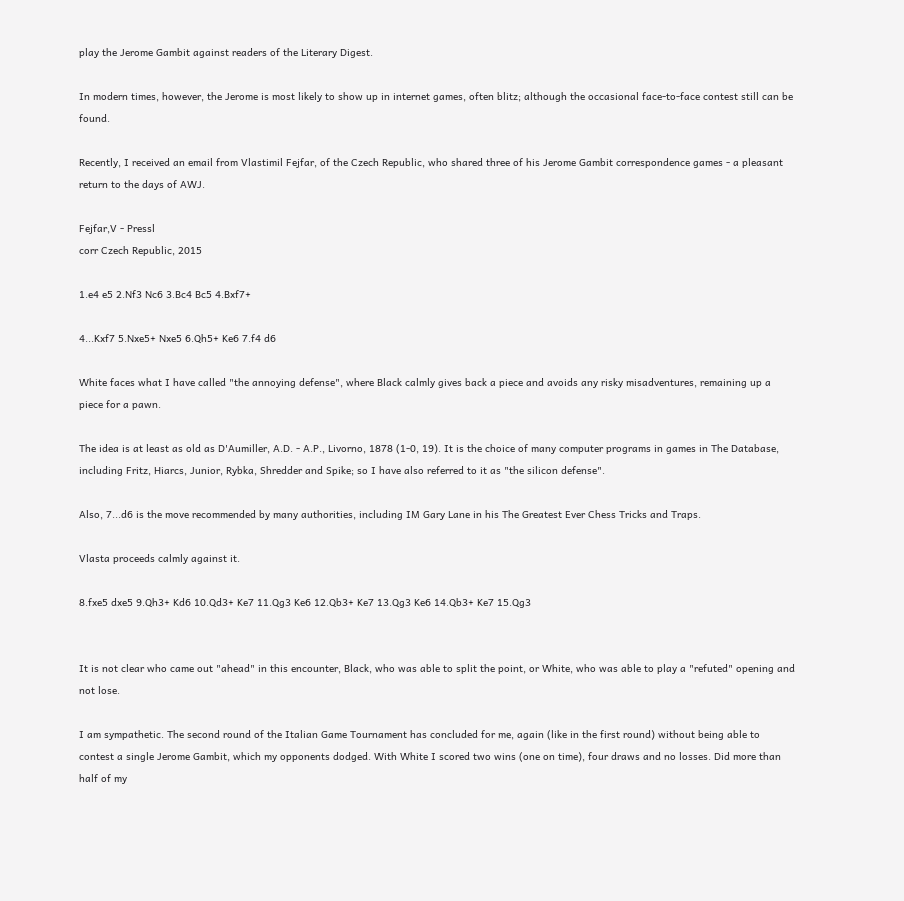play the Jerome Gambit against readers of the Literary Digest.

In modern times, however, the Jerome is most likely to show up in internet games, often blitz; although the occasional face-to-face contest still can be found.

Recently, I received an email from Vlastimil Fejfar, of the Czech Republic, who shared three of his Jerome Gambit correspondence games - a pleasant return to the days of AWJ.

Fejfar,V - Pressl
corr Czech Republic, 2015

1.e4 e5 2.Nf3 Nc6 3.Bc4 Bc5 4.Bxf7+

4...Kxf7 5.Nxe5+ Nxe5 6.Qh5+ Ke6 7.f4 d6

White faces what I have called "the annoying defense", where Black calmly gives back a piece and avoids any risky misadventures, remaining up a piece for a pawn.

The idea is at least as old as D'Aumiller, A.D. - A.P., Livorno, 1878 (1-0, 19). It is the choice of many computer programs in games in The Database, including Fritz, Hiarcs, Junior, Rybka, Shredder and Spike; so I have also referred to it as "the silicon defense".

Also, 7...d6 is the move recommended by many authorities, including IM Gary Lane in his The Greatest Ever Chess Tricks and Traps.

Vlasta proceeds calmly against it.

8.fxe5 dxe5 9.Qh3+ Kd6 10.Qd3+ Ke7 11.Qg3 Ke6 12.Qb3+ Ke7 13.Qg3 Ke6 14.Qb3+ Ke7 15.Qg3


It is not clear who came out "ahead" in this encounter, Black, who was able to split the point, or White, who was able to play a "refuted" opening and not lose.

I am sympathetic. The second round of the Italian Game Tournament has concluded for me, again (like in the first round) without being able to contest a single Jerome Gambit, which my opponents dodged. With White I scored two wins (one on time), four draws and no losses. Did more than half of my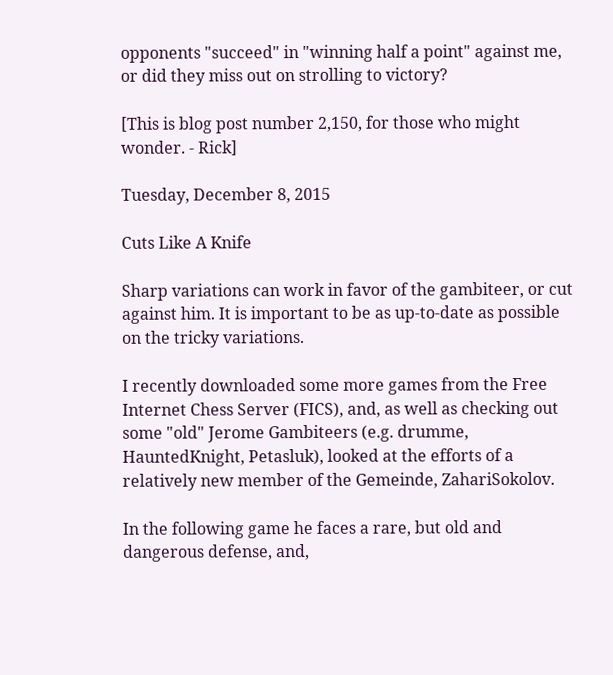opponents "succeed" in "winning half a point" against me, or did they miss out on strolling to victory?

[This is blog post number 2,150, for those who might wonder. - Rick]

Tuesday, December 8, 2015

Cuts Like A Knife

Sharp variations can work in favor of the gambiteer, or cut against him. It is important to be as up-to-date as possible on the tricky variations.

I recently downloaded some more games from the Free Internet Chess Server (FICS), and, as well as checking out some "old" Jerome Gambiteers (e.g. drumme, HauntedKnight, Petasluk), looked at the efforts of a relatively new member of the Gemeinde, ZahariSokolov.

In the following game he faces a rare, but old and dangerous defense, and,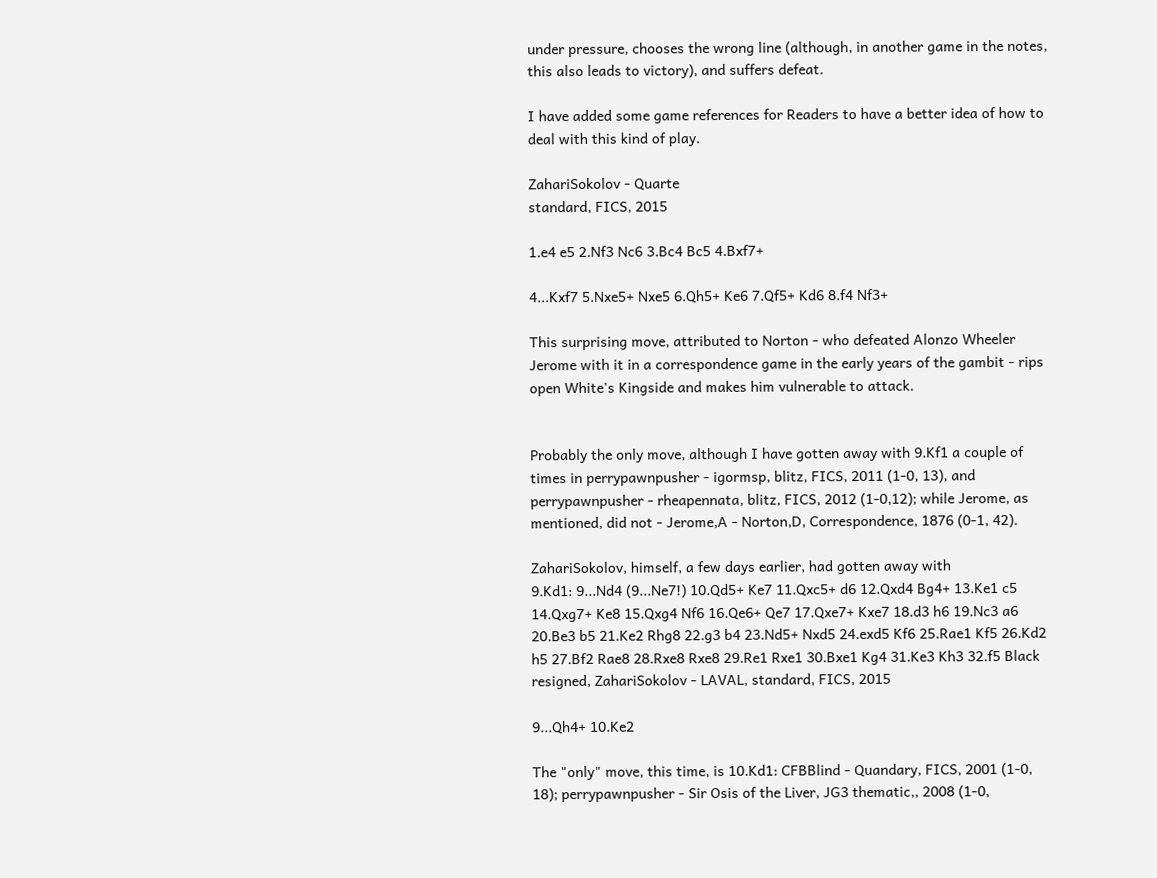under pressure, chooses the wrong line (although, in another game in the notes, this also leads to victory), and suffers defeat.

I have added some game references for Readers to have a better idea of how to deal with this kind of play.

ZahariSokolov - Quarte
standard, FICS, 2015

1.e4 e5 2.Nf3 Nc6 3.Bc4 Bc5 4.Bxf7+

4...Kxf7 5.Nxe5+ Nxe5 6.Qh5+ Ke6 7.Qf5+ Kd6 8.f4 Nf3+

This surprising move, attributed to Norton - who defeated Alonzo Wheeler Jerome with it in a correspondence game in the early years of the gambit - rips open White's Kingside and makes him vulnerable to attack.


Probably the only move, although I have gotten away with 9.Kf1 a couple of times in perrypawnpusher - igormsp, blitz, FICS, 2011 (1-0, 13), and perrypawnpusher - rheapennata, blitz, FICS, 2012 (1-0,12); while Jerome, as mentioned, did not - Jerome,A - Norton,D, Correspondence, 1876 (0-1, 42).

ZahariSokolov, himself, a few days earlier, had gotten away with
9.Kd1: 9...Nd4 (9...Ne7!) 10.Qd5+ Ke7 11.Qxc5+ d6 12.Qxd4 Bg4+ 13.Ke1 c5 14.Qxg7+ Ke8 15.Qxg4 Nf6 16.Qe6+ Qe7 17.Qxe7+ Kxe7 18.d3 h6 19.Nc3 a6 20.Be3 b5 21.Ke2 Rhg8 22.g3 b4 23.Nd5+ Nxd5 24.exd5 Kf6 25.Rae1 Kf5 26.Kd2 h5 27.Bf2 Rae8 28.Rxe8 Rxe8 29.Re1 Rxe1 30.Bxe1 Kg4 31.Ke3 Kh3 32.f5 Black resigned, ZahariSokolov - LAVAL, standard, FICS, 2015

9...Qh4+ 10.Ke2

The "only" move, this time, is 10.Kd1: CFBBlind - Quandary, FICS, 2001 (1-0, 18); perrypawnpusher - Sir Osis of the Liver, JG3 thematic,, 2008 (1-0,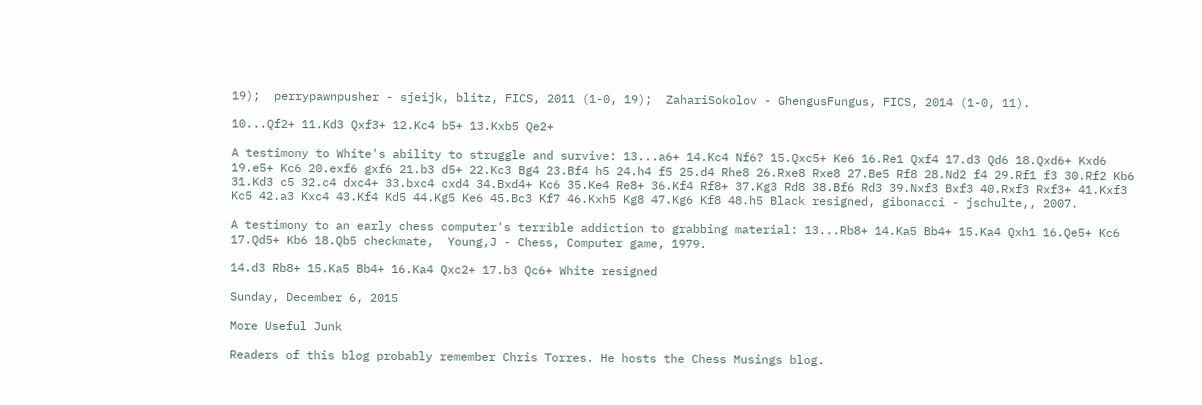19);  perrypawnpusher - sjeijk, blitz, FICS, 2011 (1-0, 19);  ZahariSokolov - GhengusFungus, FICS, 2014 (1-0, 11).

10...Qf2+ 11.Kd3 Qxf3+ 12.Kc4 b5+ 13.Kxb5 Qe2+

A testimony to White's ability to struggle and survive: 13...a6+ 14.Kc4 Nf6? 15.Qxc5+ Ke6 16.Re1 Qxf4 17.d3 Qd6 18.Qxd6+ Kxd6 19.e5+ Kc6 20.exf6 gxf6 21.b3 d5+ 22.Kc3 Bg4 23.Bf4 h5 24.h4 f5 25.d4 Rhe8 26.Rxe8 Rxe8 27.Be5 Rf8 28.Nd2 f4 29.Rf1 f3 30.Rf2 Kb6 31.Kd3 c5 32.c4 dxc4+ 33.bxc4 cxd4 34.Bxd4+ Kc6 35.Ke4 Re8+ 36.Kf4 Rf8+ 37.Kg3 Rd8 38.Bf6 Rd3 39.Nxf3 Bxf3 40.Rxf3 Rxf3+ 41.Kxf3 Kc5 42.a3 Kxc4 43.Kf4 Kd5 44.Kg5 Ke6 45.Bc3 Kf7 46.Kxh5 Kg8 47.Kg6 Kf8 48.h5 Black resigned, gibonacci - jschulte,, 2007.

A testimony to an early chess computer's terrible addiction to grabbing material: 13...Rb8+ 14.Ka5 Bb4+ 15.Ka4 Qxh1 16.Qe5+ Kc6 17.Qd5+ Kb6 18.Qb5 checkmate,  Young,J - Chess, Computer game, 1979.

14.d3 Rb8+ 15.Ka5 Bb4+ 16.Ka4 Qxc2+ 17.b3 Qc6+ White resigned

Sunday, December 6, 2015

More Useful Junk

Readers of this blog probably remember Chris Torres. He hosts the Chess Musings blog.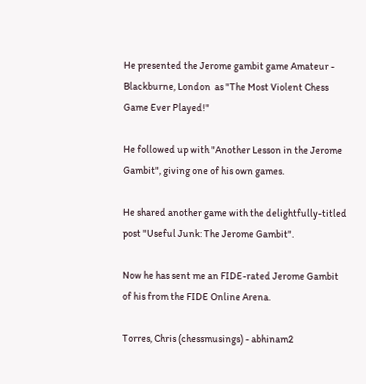He presented the Jerome gambit game Amateur - Blackburne, London  as "The Most Violent Chess Game Ever Played!"

He followed up with "Another Lesson in the Jerome Gambit", giving one of his own games.

He shared another game with the delightfully-titled post "Useful Junk: The Jerome Gambit".

Now he has sent me an FIDE-rated Jerome Gambit of his from the FIDE Online Arena.

Torres, Chris (chessmusings) - abhinam2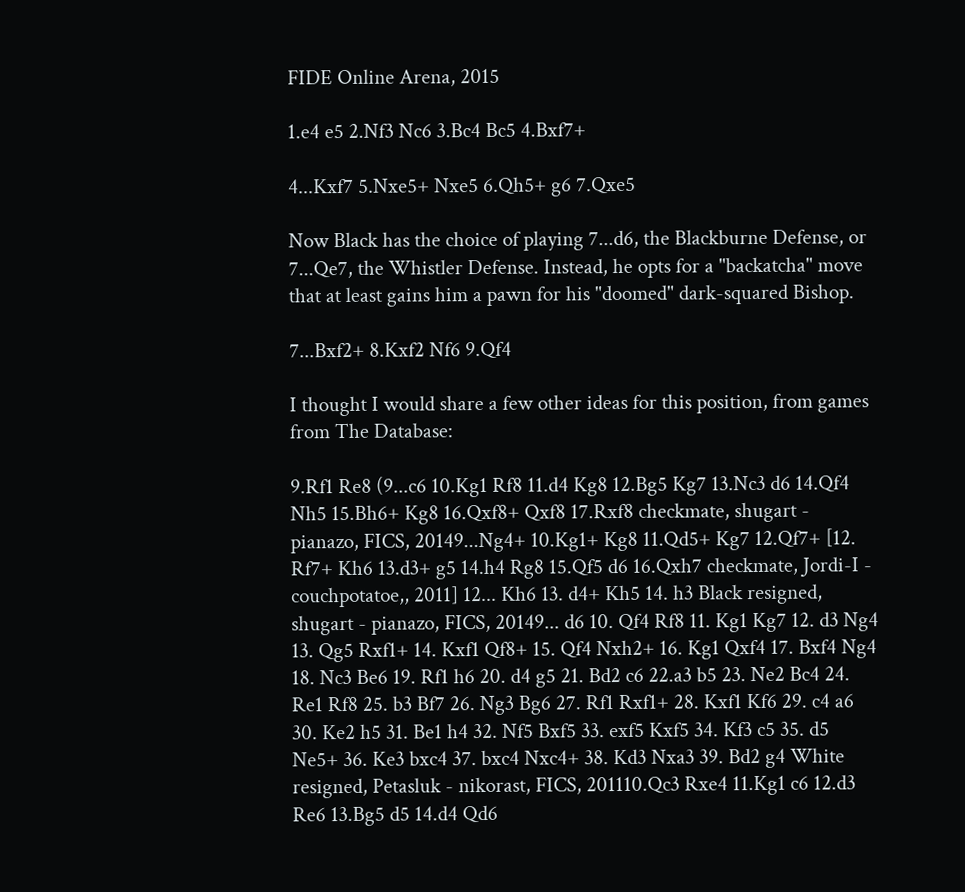FIDE Online Arena, 2015

1.e4 e5 2.Nf3 Nc6 3.Bc4 Bc5 4.Bxf7+

4...Kxf7 5.Nxe5+ Nxe5 6.Qh5+ g6 7.Qxe5

Now Black has the choice of playing 7...d6, the Blackburne Defense, or 7...Qe7, the Whistler Defense. Instead, he opts for a "backatcha" move that at least gains him a pawn for his "doomed" dark-squared Bishop.

7...Bxf2+ 8.Kxf2 Nf6 9.Qf4

I thought I would share a few other ideas for this position, from games from The Database:

9.Rf1 Re8 (9...c6 10.Kg1 Rf8 11.d4 Kg8 12.Bg5 Kg7 13.Nc3 d6 14.Qf4 Nh5 15.Bh6+ Kg8 16.Qxf8+ Qxf8 17.Rxf8 checkmate, shugart - pianazo, FICS, 20149...Ng4+ 10.Kg1+ Kg8 11.Qd5+ Kg7 12.Qf7+ [12. Rf7+ Kh6 13.d3+ g5 14.h4 Rg8 15.Qf5 d6 16.Qxh7 checkmate, Jordi-I - couchpotatoe,, 2011] 12... Kh6 13. d4+ Kh5 14. h3 Black resigned, shugart - pianazo, FICS, 20149... d6 10. Qf4 Rf8 11. Kg1 Kg7 12. d3 Ng4 13. Qg5 Rxf1+ 14. Kxf1 Qf8+ 15. Qf4 Nxh2+ 16. Kg1 Qxf4 17. Bxf4 Ng4 18. Nc3 Be6 19. Rf1 h6 20. d4 g5 21. Bd2 c6 22.a3 b5 23. Ne2 Bc4 24. Re1 Rf8 25. b3 Bf7 26. Ng3 Bg6 27. Rf1 Rxf1+ 28. Kxf1 Kf6 29. c4 a6 30. Ke2 h5 31. Be1 h4 32. Nf5 Bxf5 33. exf5 Kxf5 34. Kf3 c5 35. d5 Ne5+ 36. Ke3 bxc4 37. bxc4 Nxc4+ 38. Kd3 Nxa3 39. Bd2 g4 White resigned, Petasluk - nikorast, FICS, 201110.Qc3 Rxe4 11.Kg1 c6 12.d3 Re6 13.Bg5 d5 14.d4 Qd6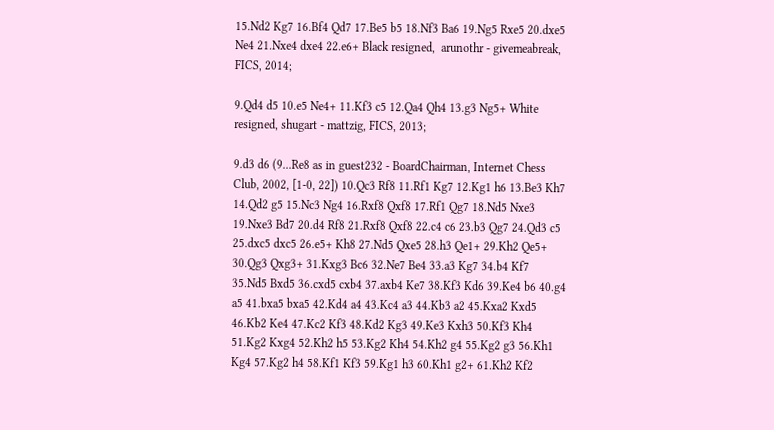15.Nd2 Kg7 16.Bf4 Qd7 17.Be5 b5 18.Nf3 Ba6 19.Ng5 Rxe5 20.dxe5 Ne4 21.Nxe4 dxe4 22.e6+ Black resigned,  arunothr - givemeabreak, FICS, 2014;

9.Qd4 d5 10.e5 Ne4+ 11.Kf3 c5 12.Qa4 Qh4 13.g3 Ng5+ White resigned, shugart - mattzig, FICS, 2013;

9.d3 d6 (9...Re8 as in guest232 - BoardChairman, Internet Chess Club, 2002, [1-0, 22]) 10.Qc3 Rf8 11.Rf1 Kg7 12.Kg1 h6 13.Be3 Kh7 14.Qd2 g5 15.Nc3 Ng4 16.Rxf8 Qxf8 17.Rf1 Qg7 18.Nd5 Nxe3 19.Nxe3 Bd7 20.d4 Rf8 21.Rxf8 Qxf8 22.c4 c6 23.b3 Qg7 24.Qd3 c5 25.dxc5 dxc5 26.e5+ Kh8 27.Nd5 Qxe5 28.h3 Qe1+ 29.Kh2 Qe5+ 30.Qg3 Qxg3+ 31.Kxg3 Bc6 32.Ne7 Be4 33.a3 Kg7 34.b4 Kf7 35.Nd5 Bxd5 36.cxd5 cxb4 37.axb4 Ke7 38.Kf3 Kd6 39.Ke4 b6 40.g4 a5 41.bxa5 bxa5 42.Kd4 a4 43.Kc4 a3 44.Kb3 a2 45.Kxa2 Kxd5 46.Kb2 Ke4 47.Kc2 Kf3 48.Kd2 Kg3 49.Ke3 Kxh3 50.Kf3 Kh4 51.Kg2 Kxg4 52.Kh2 h5 53.Kg2 Kh4 54.Kh2 g4 55.Kg2 g3 56.Kh1 Kg4 57.Kg2 h4 58.Kf1 Kf3 59.Kg1 h3 60.Kh1 g2+ 61.Kh2 Kf2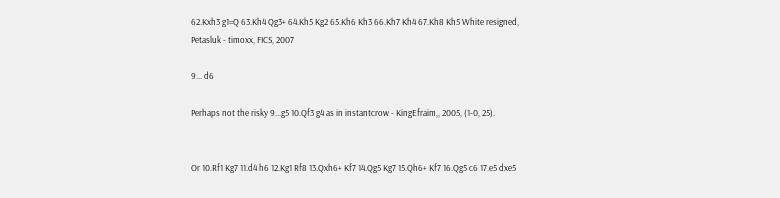62.Kxh3 g1=Q 63.Kh4 Qg3+ 64.Kh5 Kg2 65.Kh6 Kh3 66.Kh7 Kh4 67.Kh8 Kh5 White resigned, Petasluk - timoxx, FICS, 2007

9... d6

Perhaps not the risky 9...g5 10.Qf3 g4 as in instantcrow - KingEfraim,, 2005, (1-0, 25).


Or 10.Rf1 Kg7 11.d4 h6 12.Kg1 Rf8 13.Qxh6+ Kf7 14.Qg5 Kg7 15.Qh6+ Kf7 16.Qg5 c6 17.e5 dxe5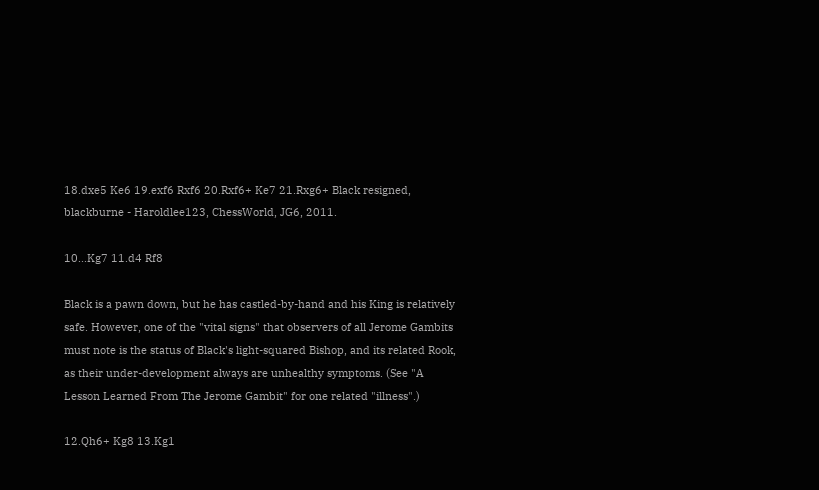18.dxe5 Ke6 19.exf6 Rxf6 20.Rxf6+ Ke7 21.Rxg6+ Black resigned, blackburne - Haroldlee123, ChessWorld, JG6, 2011.

10...Kg7 11.d4 Rf8

Black is a pawn down, but he has castled-by-hand and his King is relatively safe. However, one of the "vital signs" that observers of all Jerome Gambits must note is the status of Black's light-squared Bishop, and its related Rook, as their under-development always are unhealthy symptoms. (See "A Lesson Learned From The Jerome Gambit" for one related "illness".)

12.Qh6+ Kg8 13.Kg1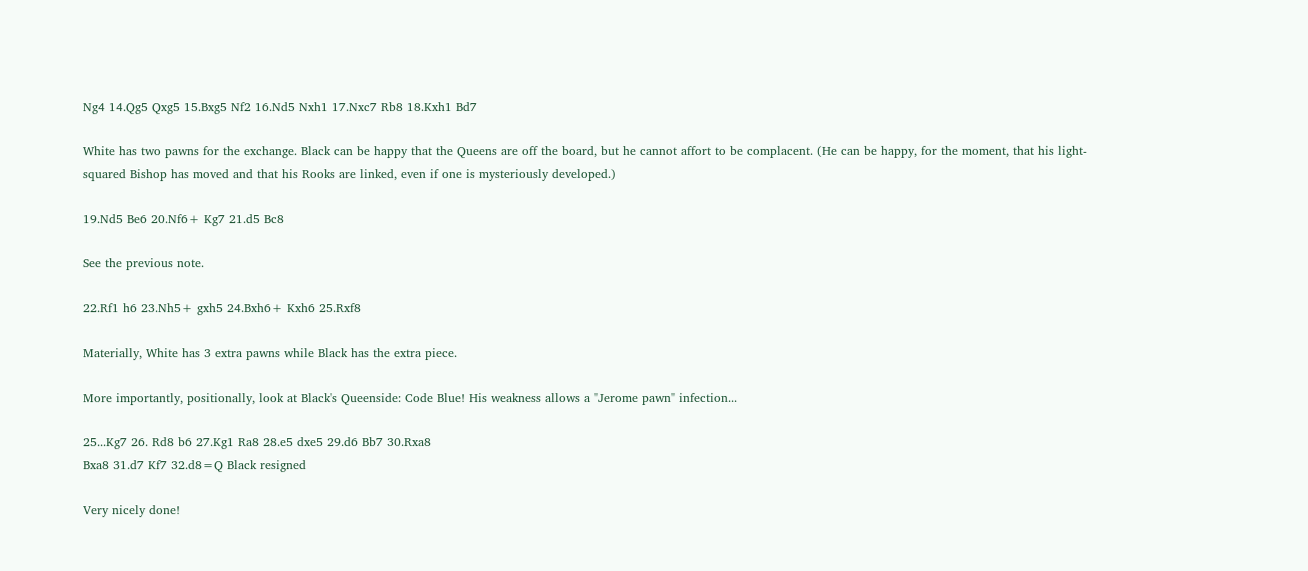Ng4 14.Qg5 Qxg5 15.Bxg5 Nf2 16.Nd5 Nxh1 17.Nxc7 Rb8 18.Kxh1 Bd7

White has two pawns for the exchange. Black can be happy that the Queens are off the board, but he cannot affort to be complacent. (He can be happy, for the moment, that his light-squared Bishop has moved and that his Rooks are linked, even if one is mysteriously developed.)

19.Nd5 Be6 20.Nf6+ Kg7 21.d5 Bc8

See the previous note.

22.Rf1 h6 23.Nh5+ gxh5 24.Bxh6+ Kxh6 25.Rxf8

Materially, White has 3 extra pawns while Black has the extra piece.

More importantly, positionally, look at Black's Queenside: Code Blue! His weakness allows a "Jerome pawn" infection...

25...Kg7 26. Rd8 b6 27.Kg1 Ra8 28.e5 dxe5 29.d6 Bb7 30.Rxa8
Bxa8 31.d7 Kf7 32.d8=Q Black resigned

Very nicely done!